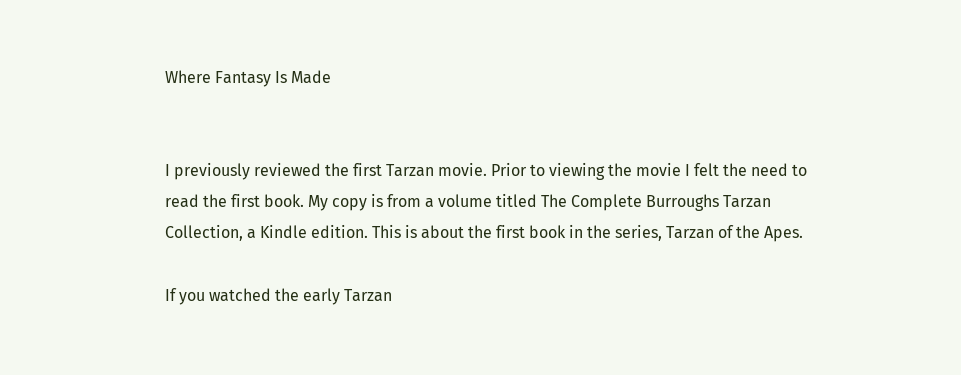Where Fantasy Is Made


I previously reviewed the first Tarzan movie. Prior to viewing the movie I felt the need to read the first book. My copy is from a volume titled The Complete Burroughs Tarzan Collection, a Kindle edition. This is about the first book in the series, Tarzan of the Apes.

If you watched the early Tarzan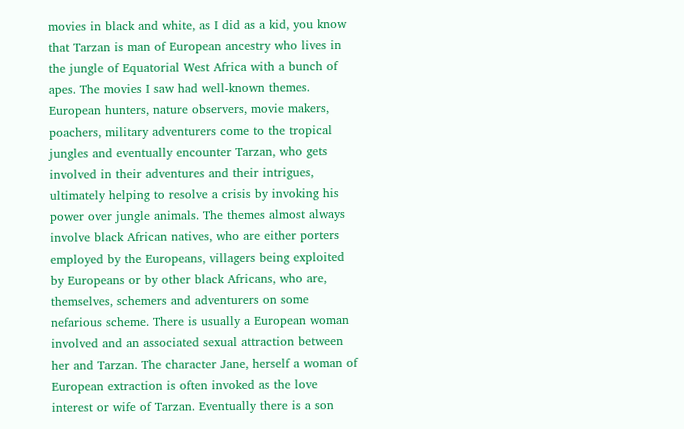movies in black and white, as I did as a kid, you know that Tarzan is man of European ancestry who lives in the jungle of Equatorial West Africa with a bunch of apes. The movies I saw had well-known themes. European hunters, nature observers, movie makers, poachers, military adventurers come to the tropical jungles and eventually encounter Tarzan, who gets involved in their adventures and their intrigues, ultimately helping to resolve a crisis by invoking his power over jungle animals. The themes almost always involve black African natives, who are either porters employed by the Europeans, villagers being exploited by Europeans or by other black Africans, who are, themselves, schemers and adventurers on some nefarious scheme. There is usually a European woman involved and an associated sexual attraction between her and Tarzan. The character Jane, herself a woman of European extraction is often invoked as the love interest or wife of Tarzan. Eventually there is a son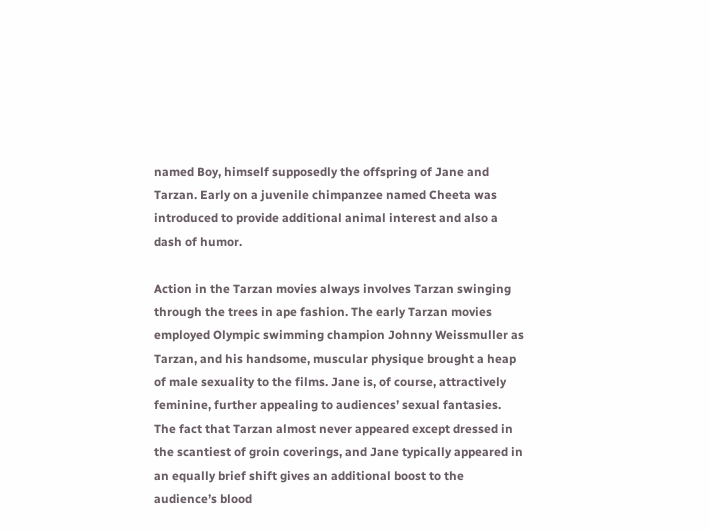named Boy, himself supposedly the offspring of Jane and Tarzan. Early on a juvenile chimpanzee named Cheeta was introduced to provide additional animal interest and also a dash of humor.

Action in the Tarzan movies always involves Tarzan swinging through the trees in ape fashion. The early Tarzan movies employed Olympic swimming champion Johnny Weissmuller as Tarzan, and his handsome, muscular physique brought a heap of male sexuality to the films. Jane is, of course, attractively feminine, further appealing to audiences’ sexual fantasies. The fact that Tarzan almost never appeared except dressed in the scantiest of groin coverings, and Jane typically appeared in an equally brief shift gives an additional boost to the audience’s blood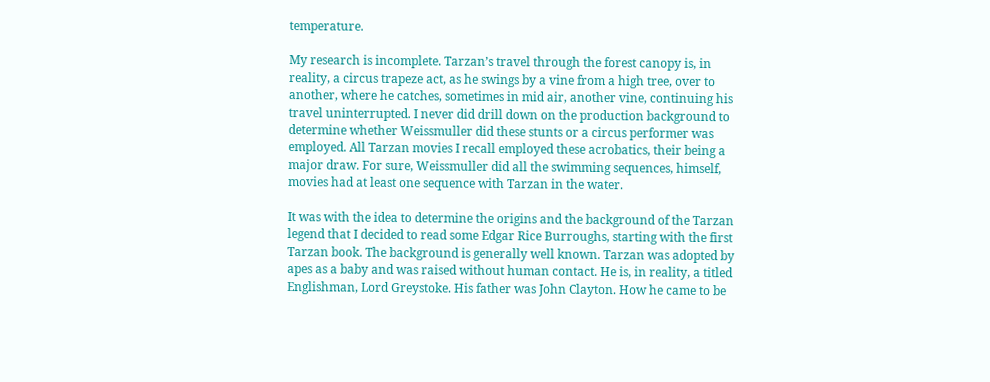temperature.

My research is incomplete. Tarzan’s travel through the forest canopy is, in reality, a circus trapeze act, as he swings by a vine from a high tree, over to another, where he catches, sometimes in mid air, another vine, continuing his travel uninterrupted. I never did drill down on the production background to determine whether Weissmuller did these stunts or a circus performer was employed. All Tarzan movies I recall employed these acrobatics, their being a major draw. For sure, Weissmuller did all the swimming sequences, himself, movies had at least one sequence with Tarzan in the water.

It was with the idea to determine the origins and the background of the Tarzan legend that I decided to read some Edgar Rice Burroughs, starting with the first Tarzan book. The background is generally well known. Tarzan was adopted by apes as a baby and was raised without human contact. He is, in reality, a titled Englishman, Lord Greystoke. His father was John Clayton. How he came to be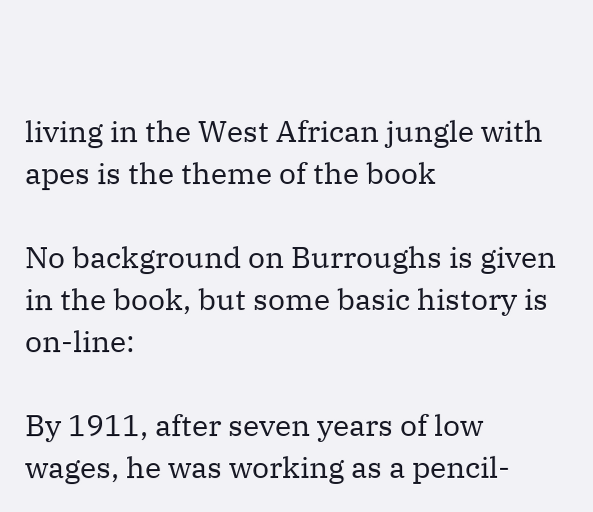living in the West African jungle with apes is the theme of the book

No background on Burroughs is given in the book, but some basic history is on-line:

By 1911, after seven years of low wages, he was working as a pencil-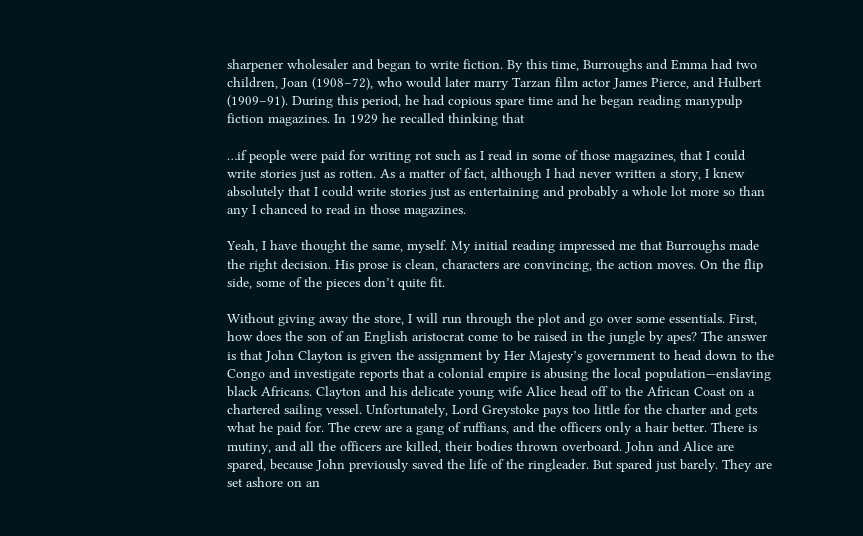sharpener wholesaler and began to write fiction. By this time, Burroughs and Emma had two children, Joan (1908–72), who would later marry Tarzan film actor James Pierce, and Hulbert (1909–91). During this period, he had copious spare time and he began reading manypulp fiction magazines. In 1929 he recalled thinking that

…if people were paid for writing rot such as I read in some of those magazines, that I could write stories just as rotten. As a matter of fact, although I had never written a story, I knew absolutely that I could write stories just as entertaining and probably a whole lot more so than any I chanced to read in those magazines.

Yeah, I have thought the same, myself. My initial reading impressed me that Burroughs made the right decision. His prose is clean, characters are convincing, the action moves. On the flip side, some of the pieces don’t quite fit.

Without giving away the store, I will run through the plot and go over some essentials. First, how does the son of an English aristocrat come to be raised in the jungle by apes? The answer is that John Clayton is given the assignment by Her Majesty’s government to head down to the Congo and investigate reports that a colonial empire is abusing the local population—enslaving black Africans. Clayton and his delicate young wife Alice head off to the African Coast on a chartered sailing vessel. Unfortunately, Lord Greystoke pays too little for the charter and gets what he paid for. The crew are a gang of ruffians, and the officers only a hair better. There is mutiny, and all the officers are killed, their bodies thrown overboard. John and Alice are spared, because John previously saved the life of the ringleader. But spared just barely. They are set ashore on an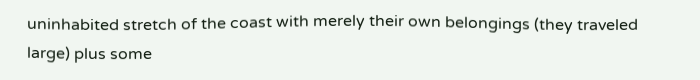uninhabited stretch of the coast with merely their own belongings (they traveled large) plus some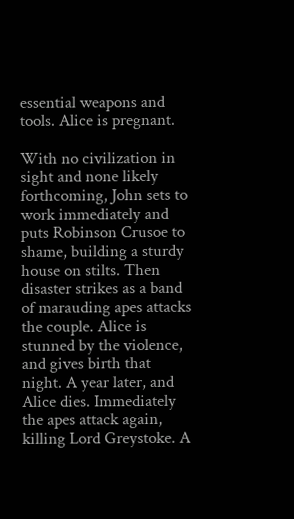essential weapons and tools. Alice is pregnant.

With no civilization in sight and none likely forthcoming, John sets to work immediately and puts Robinson Crusoe to shame, building a sturdy house on stilts. Then disaster strikes as a band of marauding apes attacks the couple. Alice is stunned by the violence, and gives birth that night. A year later, and Alice dies. Immediately the apes attack again, killing Lord Greystoke. A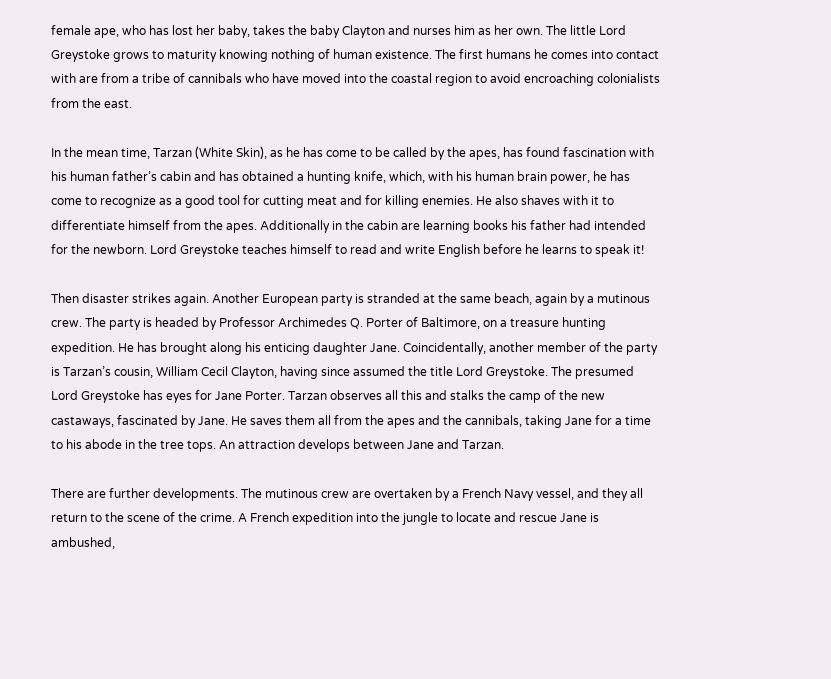female ape, who has lost her baby, takes the baby Clayton and nurses him as her own. The little Lord Greystoke grows to maturity knowing nothing of human existence. The first humans he comes into contact with are from a tribe of cannibals who have moved into the coastal region to avoid encroaching colonialists from the east.

In the mean time, Tarzan (White Skin), as he has come to be called by the apes, has found fascination with his human father’s cabin and has obtained a hunting knife, which, with his human brain power, he has come to recognize as a good tool for cutting meat and for killing enemies. He also shaves with it to differentiate himself from the apes. Additionally in the cabin are learning books his father had intended for the newborn. Lord Greystoke teaches himself to read and write English before he learns to speak it!

Then disaster strikes again. Another European party is stranded at the same beach, again by a mutinous crew. The party is headed by Professor Archimedes Q. Porter of Baltimore, on a treasure hunting expedition. He has brought along his enticing daughter Jane. Coincidentally, another member of the party is Tarzan’s cousin, William Cecil Clayton, having since assumed the title Lord Greystoke. The presumed Lord Greystoke has eyes for Jane Porter. Tarzan observes all this and stalks the camp of the new castaways, fascinated by Jane. He saves them all from the apes and the cannibals, taking Jane for a time to his abode in the tree tops. An attraction develops between Jane and Tarzan.

There are further developments. The mutinous crew are overtaken by a French Navy vessel, and they all return to the scene of the crime. A French expedition into the jungle to locate and rescue Jane is ambushed,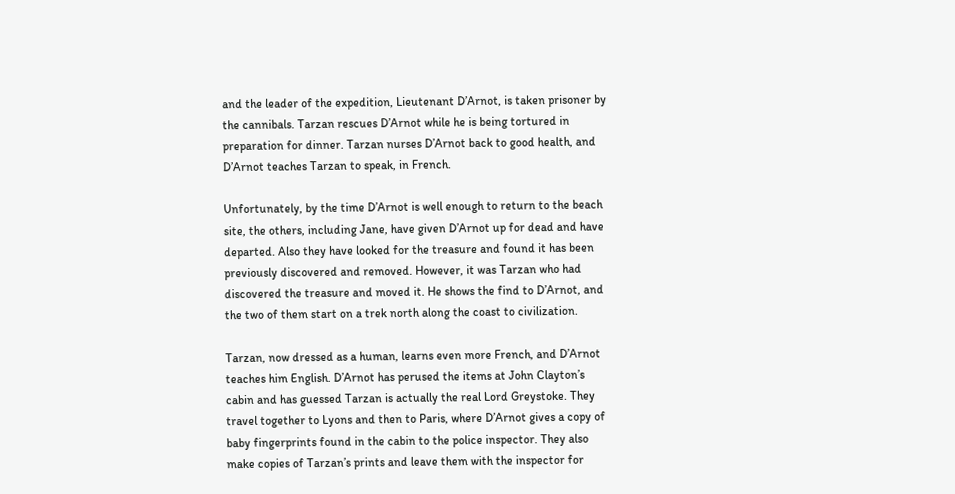and the leader of the expedition, Lieutenant D’Arnot, is taken prisoner by the cannibals. Tarzan rescues D’Arnot while he is being tortured in preparation for dinner. Tarzan nurses D’Arnot back to good health, and D’Arnot teaches Tarzan to speak, in French.

Unfortunately, by the time D’Arnot is well enough to return to the beach site, the others, including Jane, have given D’Arnot up for dead and have departed. Also they have looked for the treasure and found it has been previously discovered and removed. However, it was Tarzan who had discovered the treasure and moved it. He shows the find to D’Arnot, and the two of them start on a trek north along the coast to civilization.

Tarzan, now dressed as a human, learns even more French, and D’Arnot teaches him English. D’Arnot has perused the items at John Clayton’s cabin and has guessed Tarzan is actually the real Lord Greystoke. They travel together to Lyons and then to Paris, where D’Arnot gives a copy of baby fingerprints found in the cabin to the police inspector. They also make copies of Tarzan’s prints and leave them with the inspector for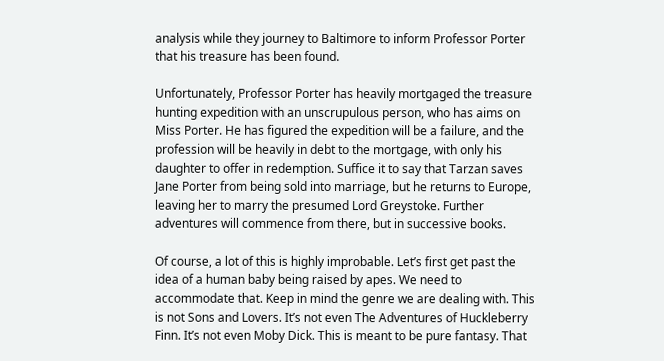analysis while they journey to Baltimore to inform Professor Porter that his treasure has been found.

Unfortunately, Professor Porter has heavily mortgaged the treasure hunting expedition with an unscrupulous person, who has aims on Miss Porter. He has figured the expedition will be a failure, and the profession will be heavily in debt to the mortgage, with only his daughter to offer in redemption. Suffice it to say that Tarzan saves Jane Porter from being sold into marriage, but he returns to Europe, leaving her to marry the presumed Lord Greystoke. Further adventures will commence from there, but in successive books.

Of course, a lot of this is highly improbable. Let’s first get past the idea of a human baby being raised by apes. We need to accommodate that. Keep in mind the genre we are dealing with. This is not Sons and Lovers. It’s not even The Adventures of Huckleberry Finn. It’s not even Moby Dick. This is meant to be pure fantasy. That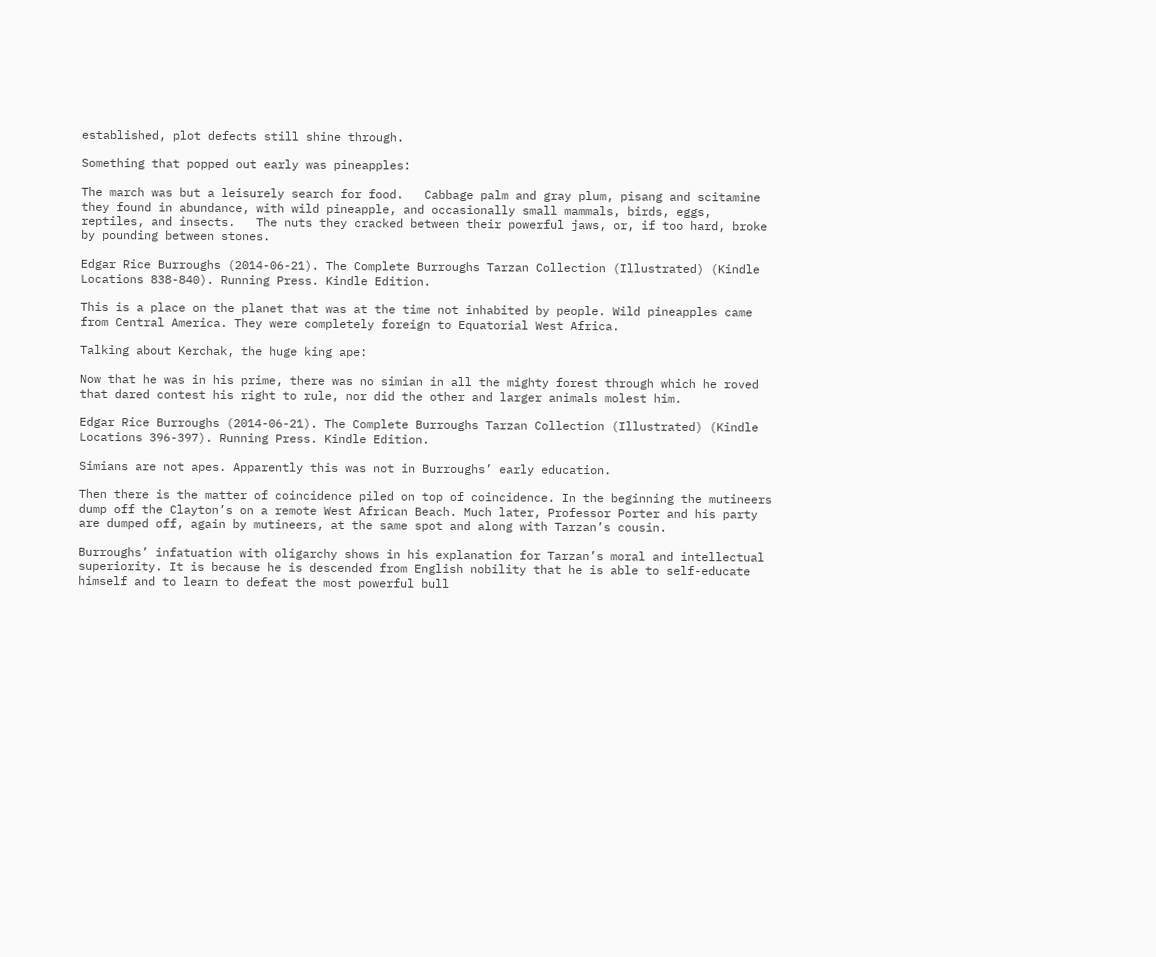established, plot defects still shine through.

Something that popped out early was pineapples:

The march was but a leisurely search for food.   Cabbage palm and gray plum, pisang and scitamine they found in abundance, with wild pineapple, and occasionally small mammals, birds, eggs, reptiles, and insects.   The nuts they cracked between their powerful jaws, or, if too hard, broke by pounding between stones.

Edgar Rice Burroughs (2014-06-21). The Complete Burroughs Tarzan Collection (Illustrated) (Kindle Locations 838-840). Running Press. Kindle Edition.

This is a place on the planet that was at the time not inhabited by people. Wild pineapples came from Central America. They were completely foreign to Equatorial West Africa.

Talking about Kerchak, the huge king ape:

Now that he was in his prime, there was no simian in all the mighty forest through which he roved that dared contest his right to rule, nor did the other and larger animals molest him.

Edgar Rice Burroughs (2014-06-21). The Complete Burroughs Tarzan Collection (Illustrated) (Kindle Locations 396-397). Running Press. Kindle Edition.

Simians are not apes. Apparently this was not in Burroughs’ early education.

Then there is the matter of coincidence piled on top of coincidence. In the beginning the mutineers dump off the Clayton’s on a remote West African Beach. Much later, Professor Porter and his party are dumped off, again by mutineers, at the same spot and along with Tarzan’s cousin.

Burroughs’ infatuation with oligarchy shows in his explanation for Tarzan’s moral and intellectual superiority. It is because he is descended from English nobility that he is able to self-educate himself and to learn to defeat the most powerful bull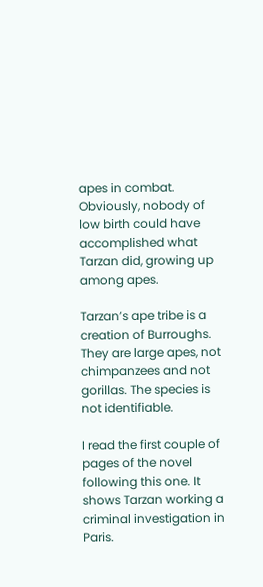apes in combat. Obviously, nobody of low birth could have accomplished what Tarzan did, growing up among apes.

Tarzan’s ape tribe is a creation of Burroughs. They are large apes, not chimpanzees and not gorillas. The species is not identifiable.

I read the first couple of pages of the novel following this one. It shows Tarzan working a criminal investigation in Paris.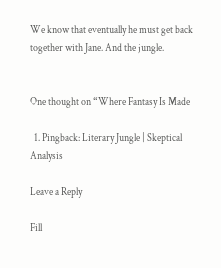We know that eventually he must get back together with Jane. And the jungle.


One thought on “Where Fantasy Is Made

  1. Pingback: Literary Jungle | Skeptical Analysis

Leave a Reply

Fill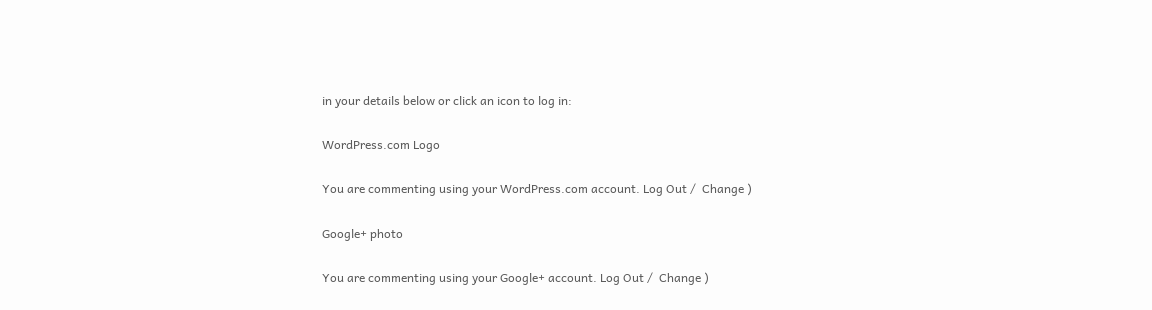in your details below or click an icon to log in:

WordPress.com Logo

You are commenting using your WordPress.com account. Log Out /  Change )

Google+ photo

You are commenting using your Google+ account. Log Out /  Change )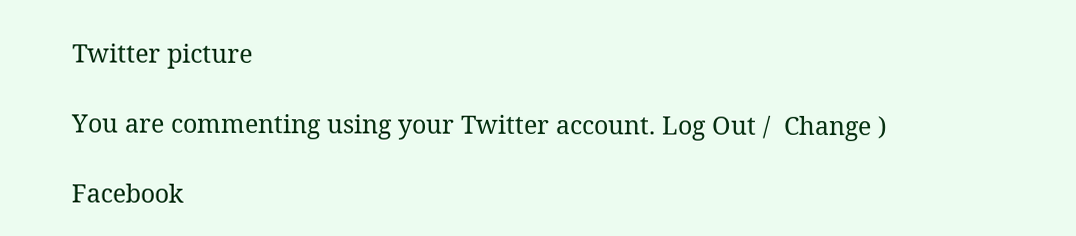Twitter picture

You are commenting using your Twitter account. Log Out /  Change )

Facebook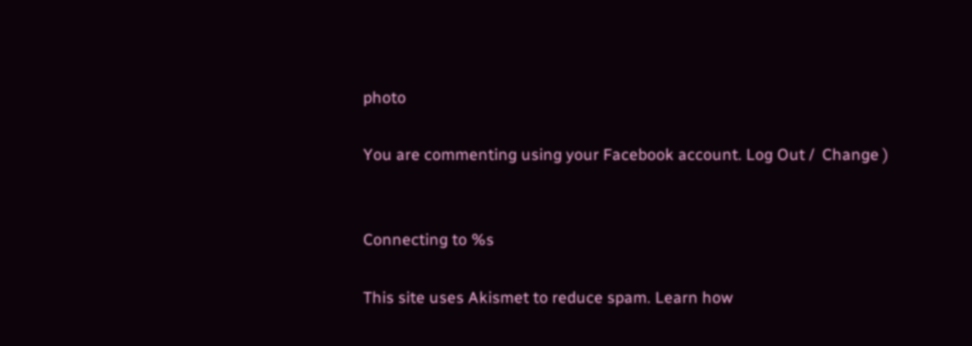photo

You are commenting using your Facebook account. Log Out /  Change )


Connecting to %s

This site uses Akismet to reduce spam. Learn how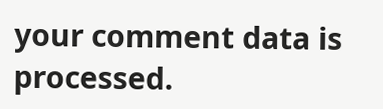your comment data is processed.